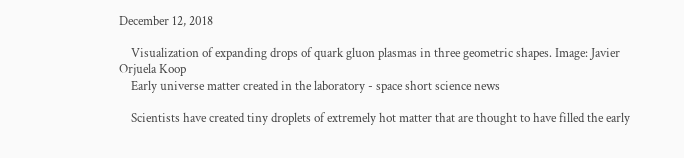December 12, 2018

    Visualization of expanding drops of quark gluon plasmas in three geometric shapes. Image: Javier Orjuela Koop
    Early universe matter created in the laboratory - space short science news

    Scientists have created tiny droplets of extremely hot matter that are thought to have filled the early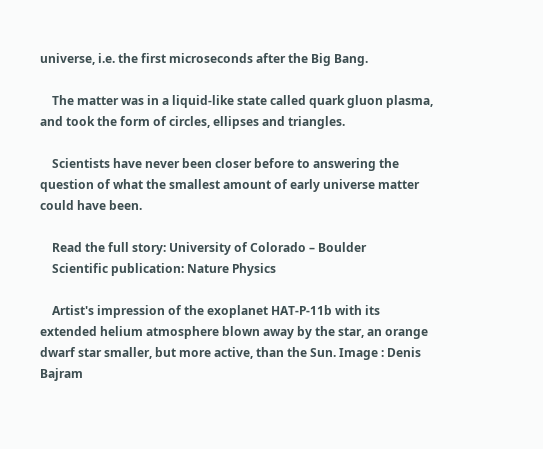universe, i.e. the first microseconds after the Big Bang.

    The matter was in a liquid-like state called quark gluon plasma, and took the form of circles, ellipses and triangles.

    Scientists have never been closer before to answering the question of what the smallest amount of early universe matter could have been.

    Read the full story: University of Colorado – Boulder
    Scientific publication: Nature Physics

    Artist's impression of the exoplanet HAT-P-11b with its extended helium atmosphere blown away by the star, an orange dwarf star smaller, but more active, than the Sun. Image : Denis Bajram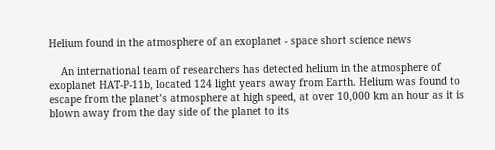Helium found in the atmosphere of an exoplanet - space short science news

    An international team of researchers has detected helium in the atmosphere of exoplanet HAT-P-11b, located 124 light years away from Earth. Helium was found to escape from the planet’s atmosphere at high speed, at over 10,000 km an hour as it is blown away from the day side of the planet to its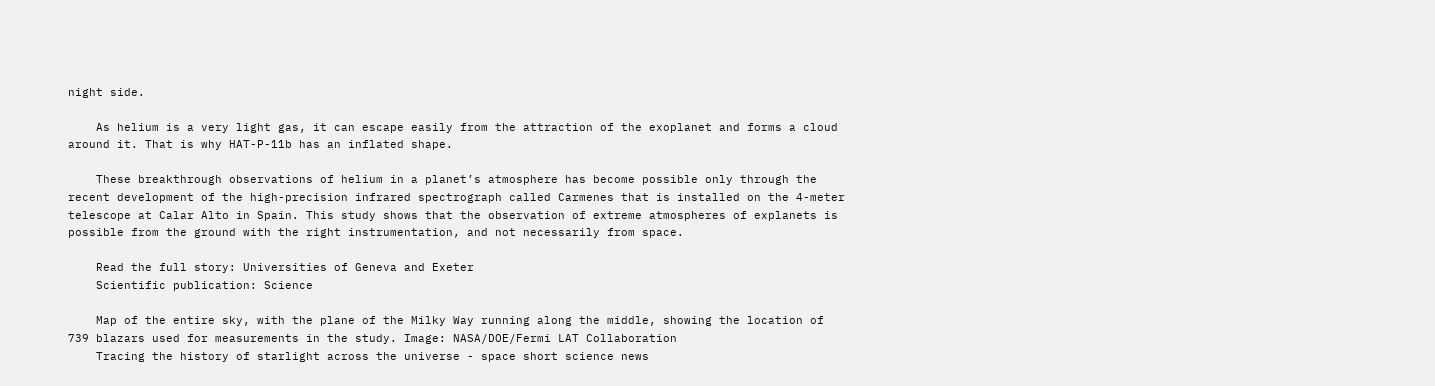night side.

    As helium is a very light gas, it can escape easily from the attraction of the exoplanet and forms a cloud around it. That is why HAT-P-11b has an inflated shape.

    These breakthrough observations of helium in a planet’s atmosphere has become possible only through the recent development of the high-precision infrared spectrograph called Carmenes that is installed on the 4-meter telescope at Calar Alto in Spain. This study shows that the observation of extreme atmospheres of explanets is possible from the ground with the right instrumentation, and not necessarily from space.

    Read the full story: Universities of Geneva and Exeter
    Scientific publication: Science

    Map of the entire sky, with the plane of the Milky Way running along the middle, showing the location of 739 blazars used for measurements in the study. Image: NASA/DOE/Fermi LAT Collaboration
    Tracing the history of starlight across the universe - space short science news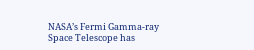NASA’s Fermi Gamma-ray Space Telescope has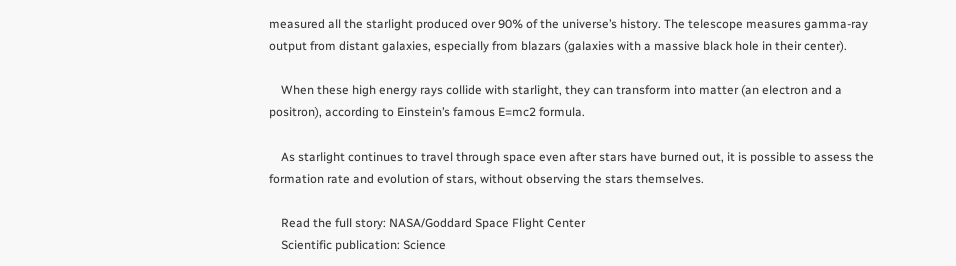measured all the starlight produced over 90% of the universe’s history. The telescope measures gamma-ray output from distant galaxies, especially from blazars (galaxies with a massive black hole in their center).

    When these high energy rays collide with starlight, they can transform into matter (an electron and a positron), according to Einstein’s famous E=mc2 formula.

    As starlight continues to travel through space even after stars have burned out, it is possible to assess the formation rate and evolution of stars, without observing the stars themselves.

    Read the full story: NASA/Goddard Space Flight Center
    Scientific publication: Science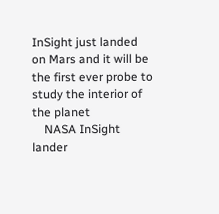InSight just landed on Mars and it will be the first ever probe to study the interior of the planet
    NASA InSight lander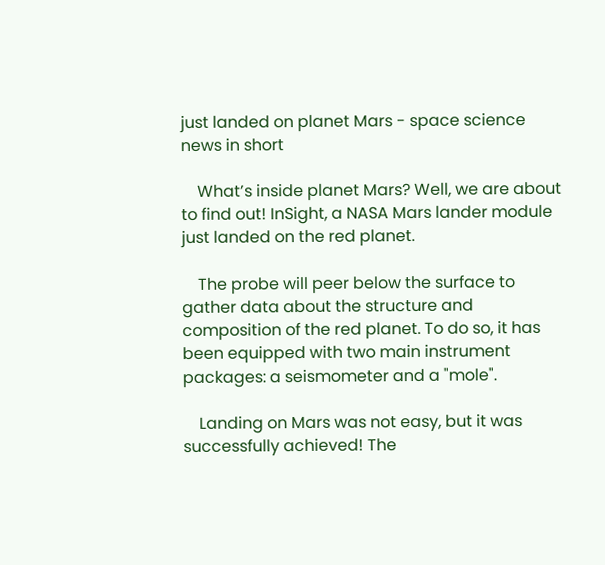just landed on planet Mars - space science news in short

    What’s inside planet Mars? Well, we are about to find out! InSight, a NASA Mars lander module just landed on the red planet.

    The probe will peer below the surface to gather data about the structure and composition of the red planet. To do so, it has been equipped with two main instrument packages: a seismometer and a "mole".

    Landing on Mars was not easy, but it was successfully achieved! The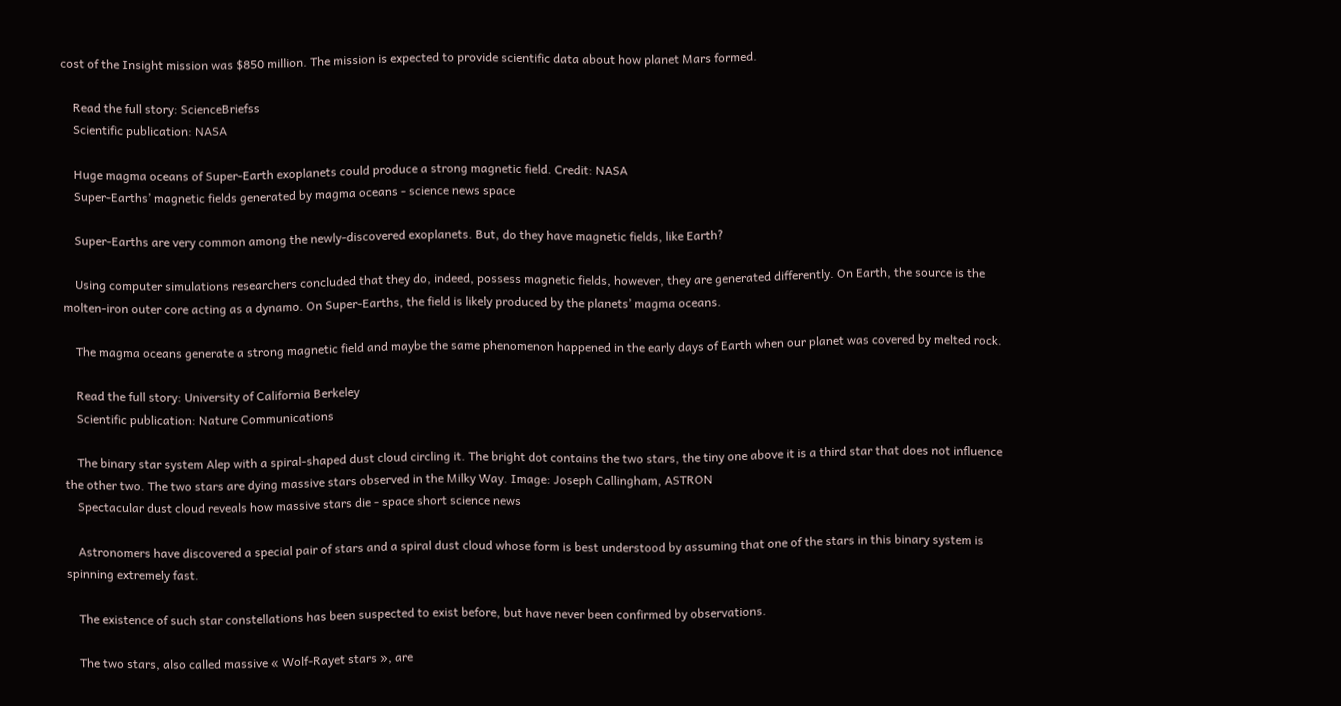cost of the Insight mission was $850 million. The mission is expected to provide scientific data about how planet Mars formed.

    Read the full story: ScienceBriefss
    Scientific publication: NASA

    Huge magma oceans of Super-Earth exoplanets could produce a strong magnetic field. Credit: NASA
    Super-Earths’ magnetic fields generated by magma oceans - science news space

    Super-Earths are very common among the newly-discovered exoplanets. But, do they have magnetic fields, like Earth?

    Using computer simulations researchers concluded that they do, indeed, possess magnetic fields, however, they are generated differently. On Earth, the source is the molten-iron outer core acting as a dynamo. On Super-Earths, the field is likely produced by the planets’ magma oceans.

    The magma oceans generate a strong magnetic field and maybe the same phenomenon happened in the early days of Earth when our planet was covered by melted rock.

    Read the full story: University of California Berkeley
    Scientific publication: Nature Communications

    The binary star system Alep with a spiral-shaped dust cloud circling it. The bright dot contains the two stars, the tiny one above it is a third star that does not influence the other two. The two stars are dying massive stars observed in the Milky Way. Image: Joseph Callingham, ASTRON
    Spectacular dust cloud reveals how massive stars die - space short science news

    Astronomers have discovered a special pair of stars and a spiral dust cloud whose form is best understood by assuming that one of the stars in this binary system is spinning extremely fast.

    The existence of such star constellations has been suspected to exist before, but have never been confirmed by observations.

    The two stars, also called massive « Wolf-Rayet stars », are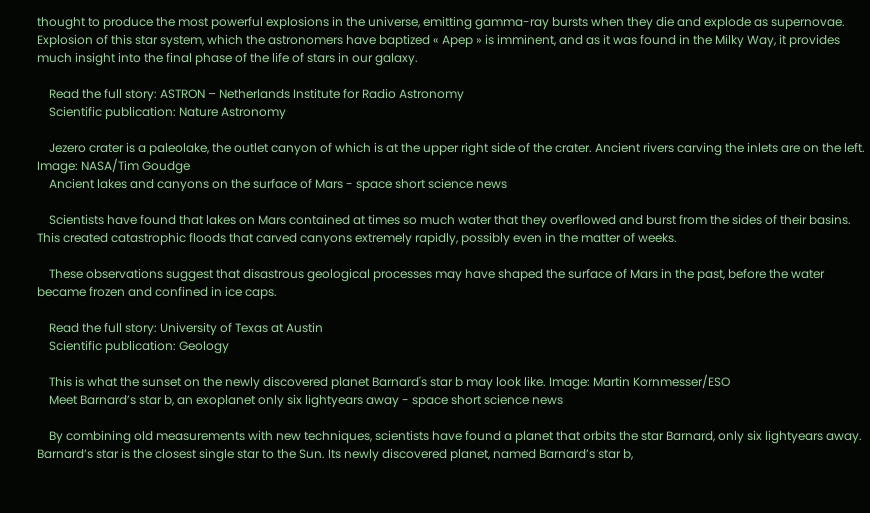thought to produce the most powerful explosions in the universe, emitting gamma-ray bursts when they die and explode as supernovae. Explosion of this star system, which the astronomers have baptized « Apep » is imminent, and as it was found in the Milky Way, it provides much insight into the final phase of the life of stars in our galaxy.

    Read the full story: ASTRON – Netherlands Institute for Radio Astronomy
    Scientific publication: Nature Astronomy

    Jezero crater is a paleolake, the outlet canyon of which is at the upper right side of the crater. Ancient rivers carving the inlets are on the left. Image: NASA/Tim Goudge
    Ancient lakes and canyons on the surface of Mars - space short science news

    Scientists have found that lakes on Mars contained at times so much water that they overflowed and burst from the sides of their basins. This created catastrophic floods that carved canyons extremely rapidly, possibly even in the matter of weeks.

    These observations suggest that disastrous geological processes may have shaped the surface of Mars in the past, before the water became frozen and confined in ice caps.

    Read the full story: University of Texas at Austin
    Scientific publication: Geology

    This is what the sunset on the newly discovered planet Barnard's star b may look like. Image: Martin Kornmesser/ESO
    Meet Barnard’s star b, an exoplanet only six lightyears away - space short science news

    By combining old measurements with new techniques, scientists have found a planet that orbits the star Barnard, only six lightyears away. Barnard’s star is the closest single star to the Sun. Its newly discovered planet, named Barnard’s star b,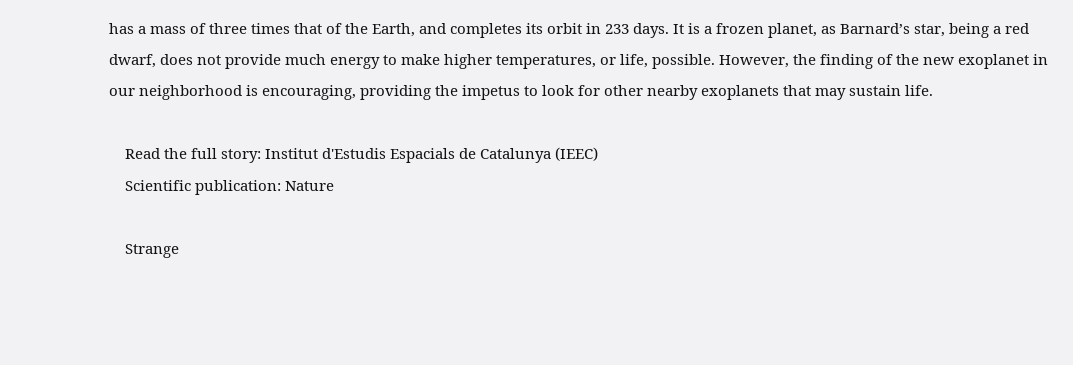has a mass of three times that of the Earth, and completes its orbit in 233 days. It is a frozen planet, as Barnard’s star, being a red dwarf, does not provide much energy to make higher temperatures, or life, possible. However, the finding of the new exoplanet in our neighborhood is encouraging, providing the impetus to look for other nearby exoplanets that may sustain life.

    Read the full story: Institut d'Estudis Espacials de Catalunya (IEEC)
    Scientific publication: Nature

    Strange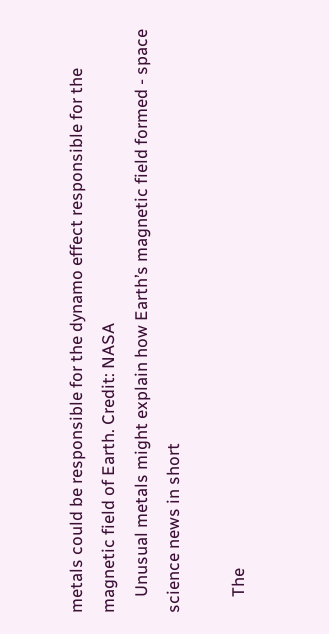metals could be responsible for the dynamo effect responsible for the magnetic field of Earth. Credit: NASA
    Unusual metals might explain how Earth’s magnetic field formed - space science news in short

    The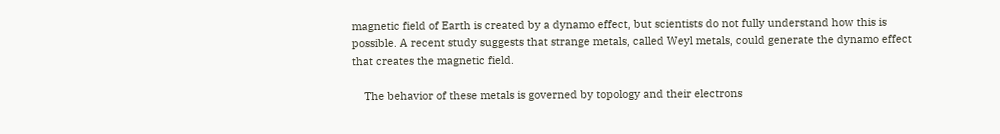magnetic field of Earth is created by a dynamo effect, but scientists do not fully understand how this is possible. A recent study suggests that strange metals, called Weyl metals, could generate the dynamo effect that creates the magnetic field.

    The behavior of these metals is governed by topology and their electrons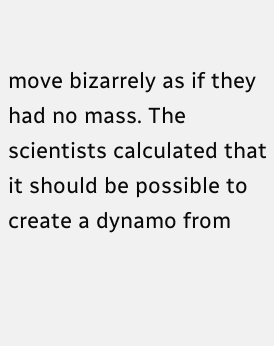move bizarrely as if they had no mass. The scientists calculated that it should be possible to create a dynamo from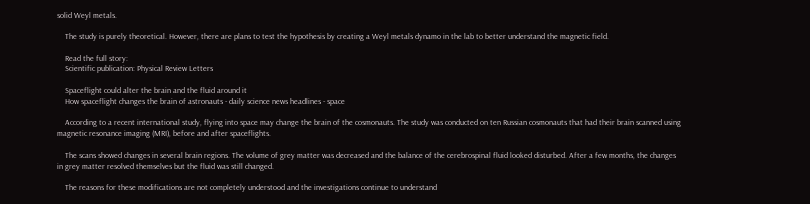solid Weyl metals.

    The study is purely theoretical. However, there are plans to test the hypothesis by creating a Weyl metals dynamo in the lab to better understand the magnetic field.

    Read the full story:
    Scientific publication: Physical Review Letters

    Spaceflight could alter the brain and the fluid around it
    How spaceflight changes the brain of astronauts - daily science news headlines - space

    According to a recent international study, flying into space may change the brain of the cosmonauts. The study was conducted on ten Russian cosmonauts that had their brain scanned using magnetic resonance imaging (MRI), before and after spaceflights.

    The scans showed changes in several brain regions. The volume of grey matter was decreased and the balance of the cerebrospinal fluid looked disturbed. After a few months, the changes in grey matter resolved themselves but the fluid was still changed.

    The reasons for these modifications are not completely understood and the investigations continue to understand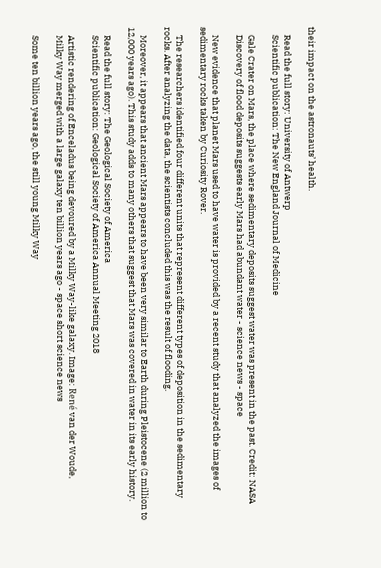their impact on the astronauts’ health.

    Read the full story: University of Antwerp
    Scientific publication: The New England Journal of Medicine

    Gale Crater on Mars, the place where sedimentary deposits suggest water was present in the past. Credit: NASA
    Discovery of flood deposits suggests early Mars had abundant water - science news - space

    New evidence that planet Mars used to have water is provided by a recent study that analyzed the images of sedimentary rocks taken by Curiosity Rover.

    The researchers identified four different units that represent different types of deposition in the sedimentary rocks. After analyzing the data, the scientists concluded this was the result of flooding.

    Moreover, it appears that ancient Mars appears to have been very similar to Earth during Pleistocene (2 million to 12,000 years ago). This study adds to many others that suggest that Mars was covered in water in its early history.

    Read the full story: The Geological Society of America
    Scientific publication: Geological Society of America Annual Meeting 2018

    Artistic rendering of Enceladus being devoured by a Milky Way-like galaxy. Image: René van der Woude,
    Milky Way merged with a large galaxy ten billion years ago - space short science news

    Some ten billion years ago, the still young Milky Way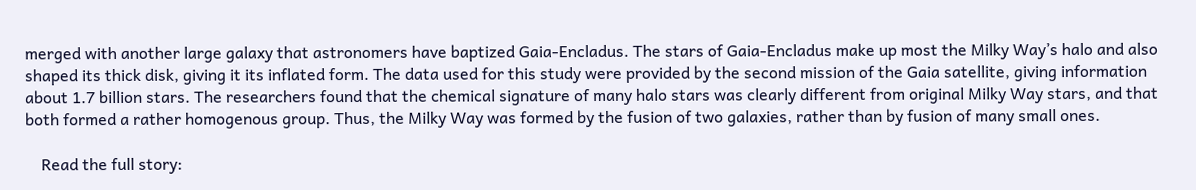merged with another large galaxy that astronomers have baptized Gaia-Encladus. The stars of Gaia-Encladus make up most the Milky Way’s halo and also shaped its thick disk, giving it its inflated form. The data used for this study were provided by the second mission of the Gaia satellite, giving information about 1.7 billion stars. The researchers found that the chemical signature of many halo stars was clearly different from original Milky Way stars, and that both formed a rather homogenous group. Thus, the Milky Way was formed by the fusion of two galaxies, rather than by fusion of many small ones.

    Read the full story: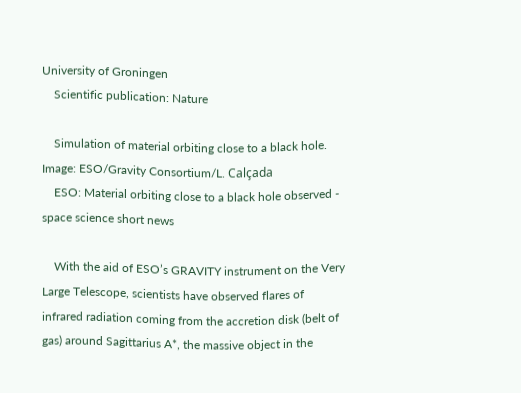University of Groningen
    Scientific publication: Nature

    Simulation of material orbiting close to a black hole. Image: ESO/Gravity Consortium/L. Calçada
    ESO: Material orbiting close to a black hole observed - space science short news

    With the aid of ESO’s GRAVITY instrument on the Very Large Telescope, scientists have observed flares of infrared radiation coming from the accretion disk (belt of gas) around Sagittarius A*, the massive object in the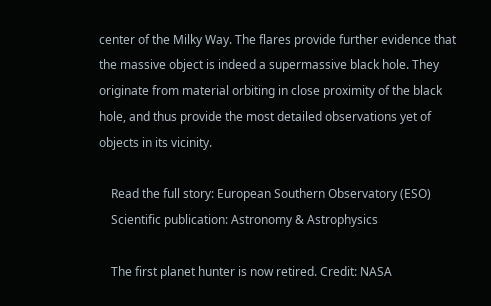center of the Milky Way. The flares provide further evidence that the massive object is indeed a supermassive black hole. They originate from material orbiting in close proximity of the black hole, and thus provide the most detailed observations yet of objects in its vicinity.

    Read the full story: European Southern Observatory (ESO)
    Scientific publication: Astronomy & Astrophysics

    The first planet hunter is now retired. Credit: NASA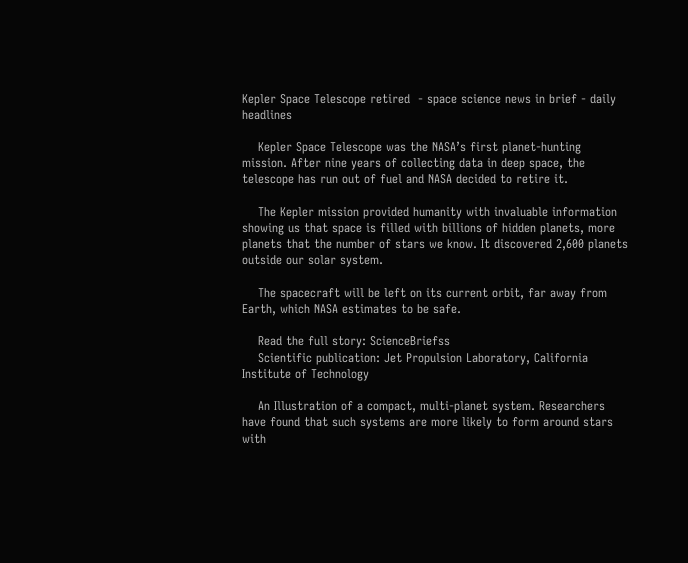Kepler Space Telescope retired  - space science news in brief - daily headlines

    Kepler Space Telescope was the NASA’s first planet-hunting mission. After nine years of collecting data in deep space, the telescope has run out of fuel and NASA decided to retire it.

    The Kepler mission provided humanity with invaluable information showing us that space is filled with billions of hidden planets, more planets that the number of stars we know. It discovered 2,600 planets outside our solar system.

    The spacecraft will be left on its current orbit, far away from Earth, which NASA estimates to be safe.

    Read the full story: ScienceBriefss
    Scientific publication: Jet Propulsion Laboratory, California Institute of Technology

    An Illustration of a compact, multi-planet system. Researchers have found that such systems are more likely to form around stars with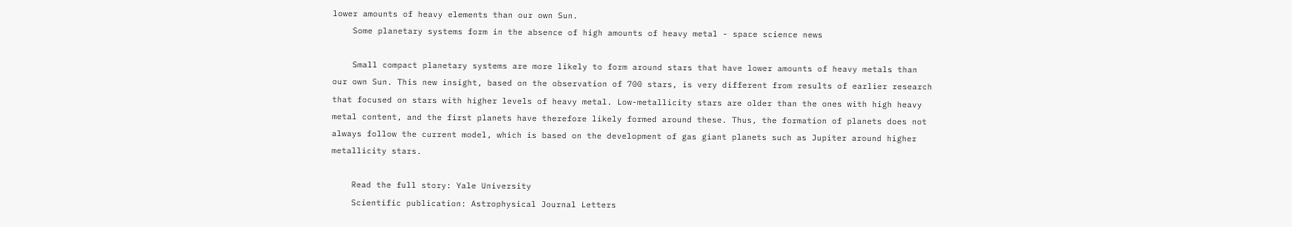lower amounts of heavy elements than our own Sun.
    Some planetary systems form in the absence of high amounts of heavy metal - space science news

    Small compact planetary systems are more likely to form around stars that have lower amounts of heavy metals than our own Sun. This new insight, based on the observation of 700 stars, is very different from results of earlier research that focused on stars with higher levels of heavy metal. Low-metallicity stars are older than the ones with high heavy metal content, and the first planets have therefore likely formed around these. Thus, the formation of planets does not always follow the current model, which is based on the development of gas giant planets such as Jupiter around higher metallicity stars.

    Read the full story: Yale University
    Scientific publication: Astrophysical Journal Letters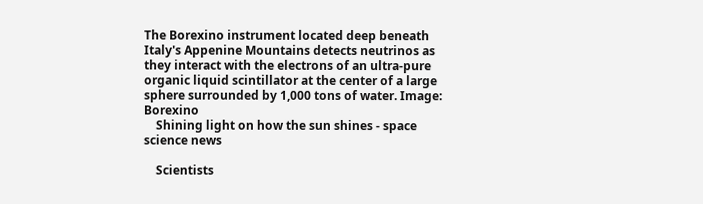The Borexino instrument located deep beneath Italy's Appenine Mountains detects neutrinos as they interact with the electrons of an ultra-pure organic liquid scintillator at the center of a large sphere surrounded by 1,000 tons of water. Image: Borexino
    Shining light on how the sun shines - space science news

    Scientists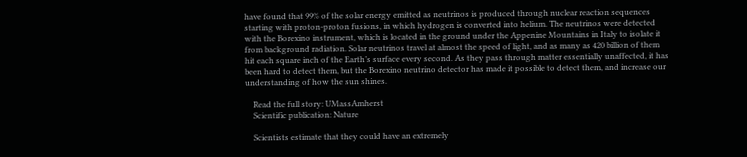have found that 99% of the solar energy emitted as neutrinos is produced through nuclear reaction sequences starting with proton-proton fusions, in which hydrogen is converted into helium. The neutrinos were detected with the Borexino instrument, which is located in the ground under the Appenine Mountains in Italy to isolate it from background radiation. Solar neutrinos travel at almost the speed of light, and as many as 420 billion of them hit each square inch of the Earth’s surface every second. As they pass through matter essentially unaffected, it has been hard to detect them, but the Borexino neutrino detector has made it possible to detect them, and increase our understanding of how the sun shines.

    Read the full story: UMassAmherst
    Scientific publication: Nature

    Scientists estimate that they could have an extremely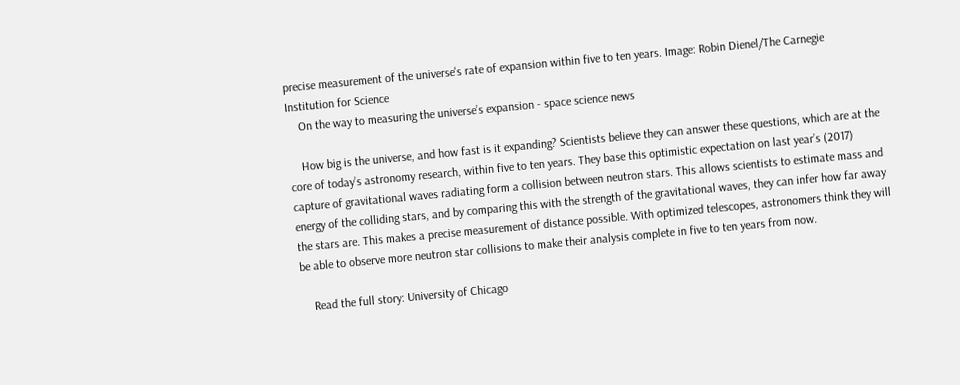precise measurement of the universe's rate of expansion within five to ten years. Image: Robin Dienel/The Carnegie Institution for Science
    On the way to measuring the universe’s expansion - space science news

    How big is the universe, and how fast is it expanding? Scientists believe they can answer these questions, which are at the core of today’s astronomy research, within five to ten years. They base this optimistic expectation on last year’s (2017) capture of gravitational waves radiating form a collision between neutron stars. This allows scientists to estimate mass and energy of the colliding stars, and by comparing this with the strength of the gravitational waves, they can infer how far away the stars are. This makes a precise measurement of distance possible. With optimized telescopes, astronomers think they will be able to observe more neutron star collisions to make their analysis complete in five to ten years from now.

    Read the full story: University of Chicago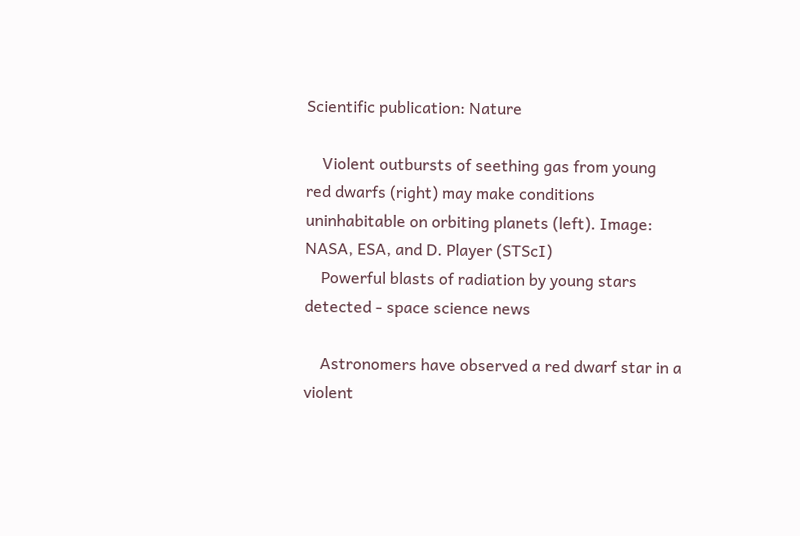Scientific publication: Nature

    Violent outbursts of seething gas from young red dwarfs (right) may make conditions uninhabitable on orbiting planets (left). Image: NASA, ESA, and D. Player (STScI)
    Powerful blasts of radiation by young stars detected - space science news

    Astronomers have observed a red dwarf star in a violent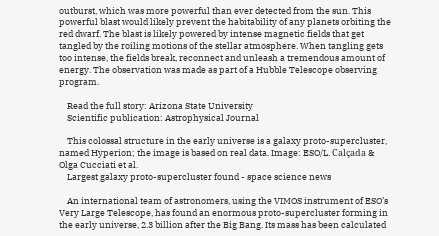outburst, which was more powerful than ever detected from the sun. This powerful blast would likely prevent the habitability of any planets orbiting the red dwarf. The blast is likely powered by intense magnetic fields that get tangled by the roiling motions of the stellar atmosphere. When tangling gets too intense, the fields break, reconnect and unleash a tremendous amount of energy. The observation was made as part of a Hubble Telescope observing program.

    Read the full story: Arizona State University
    Scientific publication: Astrophysical Journal

    This colossal structure in the early universe is a galaxy proto-supercluster, named Hyperion; the image is based on real data. Image: ESO/L. Calçada & Olga Cucciati et al.
    Largest galaxy proto-supercluster found - space science news

    An international team of astronomers, using the VIMOS instrument of ESO’s Very Large Telescope, has found an enormous proto-supercluster forming in the early universe, 2.3 billion after the Big Bang. Its mass has been calculated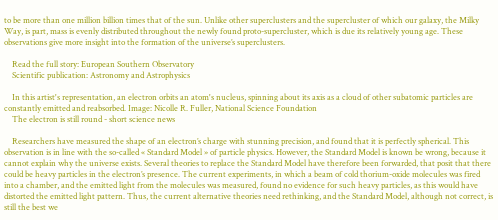to be more than one million billion times that of the sun. Unlike other superclusters and the supercluster of which our galaxy, the Milky Way, is part, mass is evenly distributed throughout the newly found proto-supercluster, which is due its relatively young age. These observations give more insight into the formation of the universe’s superclusters.

    Read the full story: European Southern Observatory
    Scientific publication: Astronomy and Astrophysics

    In this artist's representation, an electron orbits an atom's nucleus, spinning about its axis as a cloud of other subatomic particles are constantly emitted and reabsorbed. Image: Nicolle R. Fuller, National Science Foundation
    The electron is still round - short science news

    Researchers have measured the shape of an electron’s charge with stunning precision, and found that it is perfectly spherical. This observation is in line with the so-called « Standard Model » of particle physics. However, the Standard Model is known be wrong, because it cannot explain why the universe exists. Several theories to replace the Standard Model have therefore been forwarded, that posit that there could be heavy particles in the electron’s presence. The current experiments, in which a beam of cold thorium-oxide molecules was fired into a chamber, and the emitted light from the molecules was measured, found no evidence for such heavy particles, as this would have distorted the emitted light pattern. Thus, the current alternative theories need rethinking, and the Standard Model, although not correct, is still the best we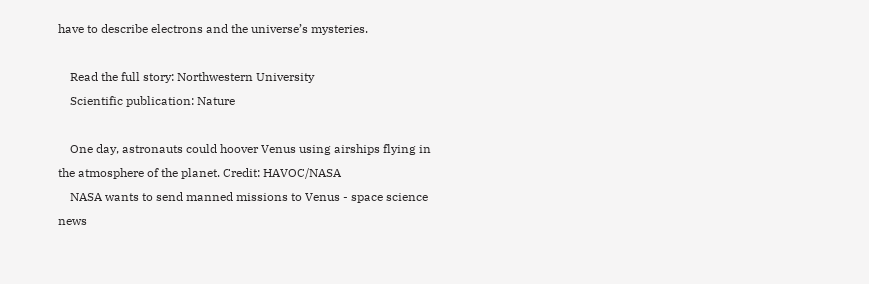have to describe electrons and the universe’s mysteries.

    Read the full story: Northwestern University
    Scientific publication: Nature

    One day, astronauts could hoover Venus using airships flying in the atmosphere of the planet. Credit: HAVOC/NASA
    NASA wants to send manned missions to Venus - space science news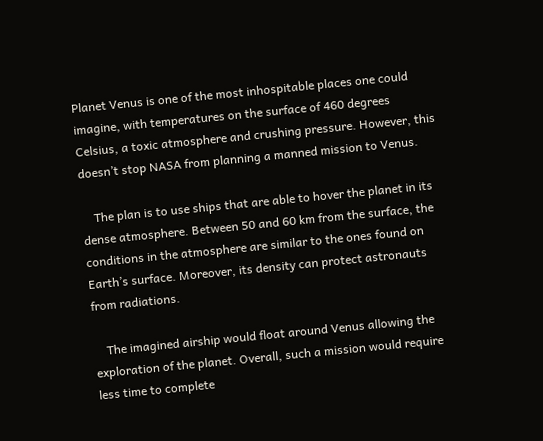Planet Venus is one of the most inhospitable places one could imagine, with temperatures on the surface of 460 degrees Celsius, a toxic atmosphere and crushing pressure. However, this doesn’t stop NASA from planning a manned mission to Venus.

    The plan is to use ships that are able to hover the planet in its dense atmosphere. Between 50 and 60 km from the surface, the conditions in the atmosphere are similar to the ones found on Earth’s surface. Moreover, its density can protect astronauts from radiations.

    The imagined airship would float around Venus allowing the exploration of the planet. Overall, such a mission would require less time to complete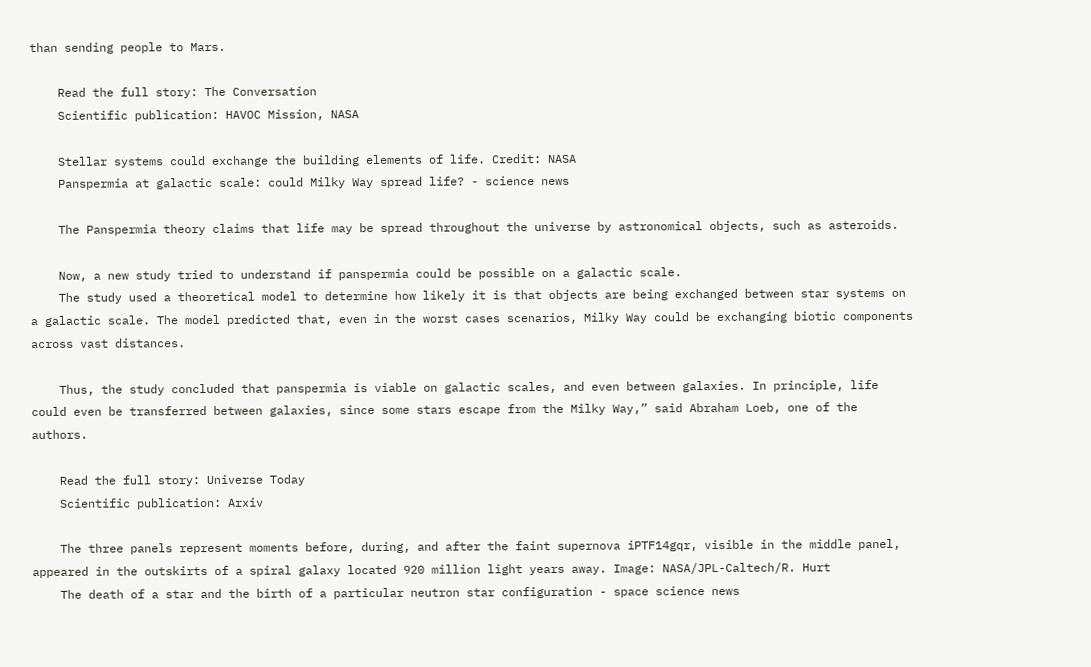than sending people to Mars.

    Read the full story: The Conversation
    Scientific publication: HAVOC Mission, NASA

    Stellar systems could exchange the building elements of life. Credit: NASA
    Panspermia at galactic scale: could Milky Way spread life? - science news

    The Panspermia theory claims that life may be spread throughout the universe by astronomical objects, such as asteroids.

    Now, a new study tried to understand if panspermia could be possible on a galactic scale.
    The study used a theoretical model to determine how likely it is that objects are being exchanged between star systems on a galactic scale. The model predicted that, even in the worst cases scenarios, Milky Way could be exchanging biotic components across vast distances.

    Thus, the study concluded that panspermia is viable on galactic scales, and even between galaxies. In principle, life could even be transferred between galaxies, since some stars escape from the Milky Way,” said Abraham Loeb, one of the authors.

    Read the full story: Universe Today
    Scientific publication: Arxiv

    The three panels represent moments before, during, and after the faint supernova iPTF14gqr, visible in the middle panel, appeared in the outskirts of a spiral galaxy located 920 million light years away. Image: NASA/JPL-Caltech/R. Hurt
    The death of a star and the birth of a particular neutron star configuration - space science news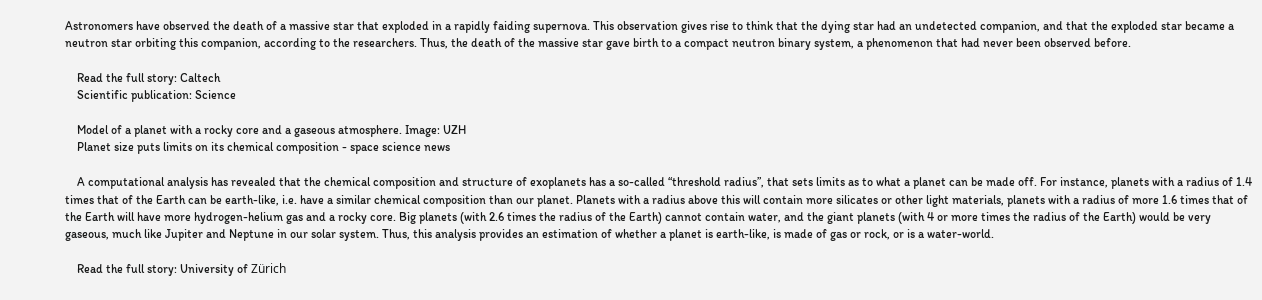Astronomers have observed the death of a massive star that exploded in a rapidly faiding supernova. This observation gives rise to think that the dying star had an undetected companion, and that the exploded star became a neutron star orbiting this companion, according to the researchers. Thus, the death of the massive star gave birth to a compact neutron binary system, a phenomenon that had never been observed before.

    Read the full story: Caltech
    Scientific publication: Science

    Model of a planet with a rocky core and a gaseous atmosphere. Image: UZH
    Planet size puts limits on its chemical composition - space science news

    A computational analysis has revealed that the chemical composition and structure of exoplanets has a so-called “threshold radius”, that sets limits as to what a planet can be made off. For instance, planets with a radius of 1.4 times that of the Earth can be earth-like, i.e. have a similar chemical composition than our planet. Planets with a radius above this will contain more silicates or other light materials, planets with a radius of more 1.6 times that of the Earth will have more hydrogen-helium gas and a rocky core. Big planets (with 2.6 times the radius of the Earth) cannot contain water, and the giant planets (with 4 or more times the radius of the Earth) would be very gaseous, much like Jupiter and Neptune in our solar system. Thus, this analysis provides an estimation of whether a planet is earth-like, is made of gas or rock, or is a water-world.

    Read the full story: University of Zürich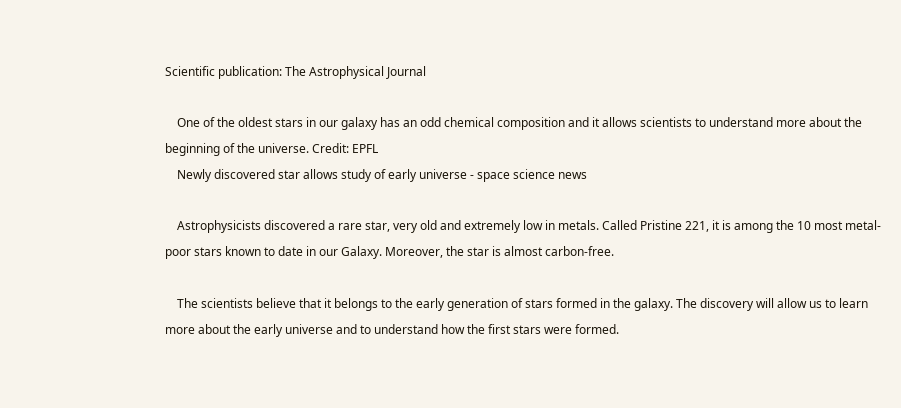Scientific publication: The Astrophysical Journal

    One of the oldest stars in our galaxy has an odd chemical composition and it allows scientists to understand more about the beginning of the universe. Credit: EPFL
    Newly discovered star allows study of early universe - space science news

    Astrophysicists discovered a rare star, very old and extremely low in metals. Called Pristine 221, it is among the 10 most metal-poor stars known to date in our Galaxy. Moreover, the star is almost carbon-free.

    The scientists believe that it belongs to the early generation of stars formed in the galaxy. The discovery will allow us to learn more about the early universe and to understand how the first stars were formed.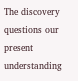The discovery questions our present understanding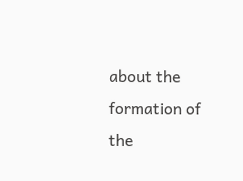about the formation of the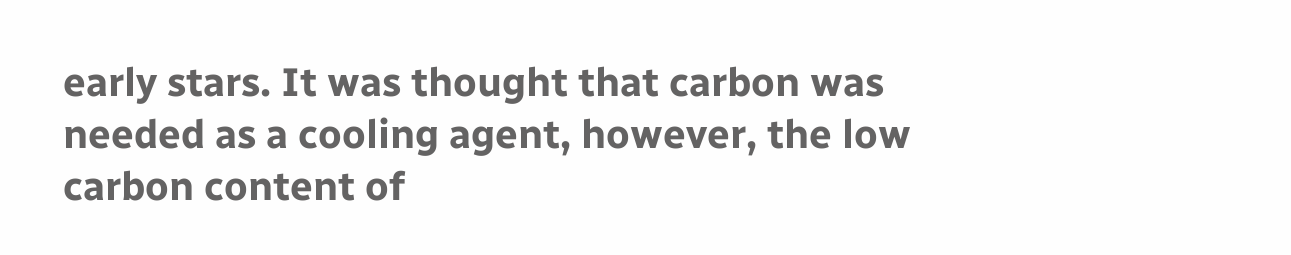early stars. It was thought that carbon was needed as a cooling agent, however, the low carbon content of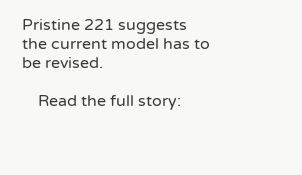Pristine 221 suggests the current model has to be revised.

    Read the full story: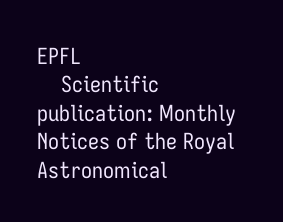EPFL
    Scientific publication: Monthly Notices of the Royal Astronomical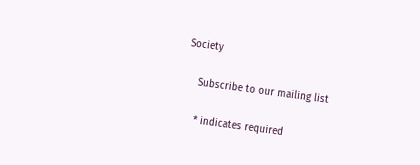Society

    Subscribe to our mailing list

    * indicates required